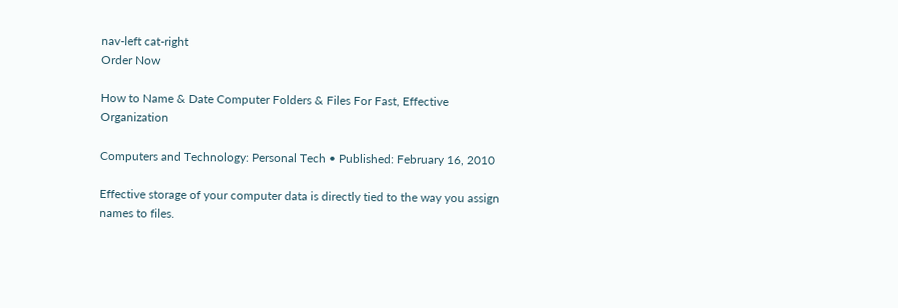nav-left cat-right
Order Now

How to Name & Date Computer Folders & Files For Fast, Effective Organization

Computers and Technology: Personal Tech • Published: February 16, 2010

Effective storage of your computer data is directly tied to the way you assign names to files.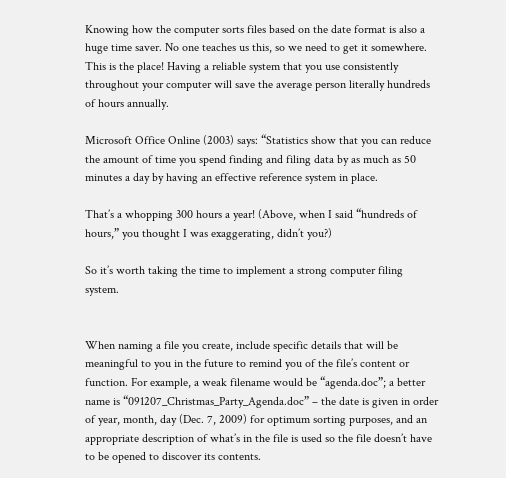Knowing how the computer sorts files based on the date format is also a huge time saver. No one teaches us this, so we need to get it somewhere. This is the place! Having a reliable system that you use consistently throughout your computer will save the average person literally hundreds of hours annually.

Microsoft Office Online (2003) says: “Statistics show that you can reduce the amount of time you spend finding and filing data by as much as 50 minutes a day by having an effective reference system in place.

That’s a whopping 300 hours a year! (Above, when I said “hundreds of hours,” you thought I was exaggerating, didn’t you?)

So it’s worth taking the time to implement a strong computer filing system.


When naming a file you create, include specific details that will be meaningful to you in the future to remind you of the file’s content or function. For example, a weak filename would be “agenda.doc”; a better name is “091207_Christmas_Party_Agenda.doc” – the date is given in order of year, month, day (Dec. 7, 2009) for optimum sorting purposes, and an appropriate description of what’s in the file is used so the file doesn’t have to be opened to discover its contents.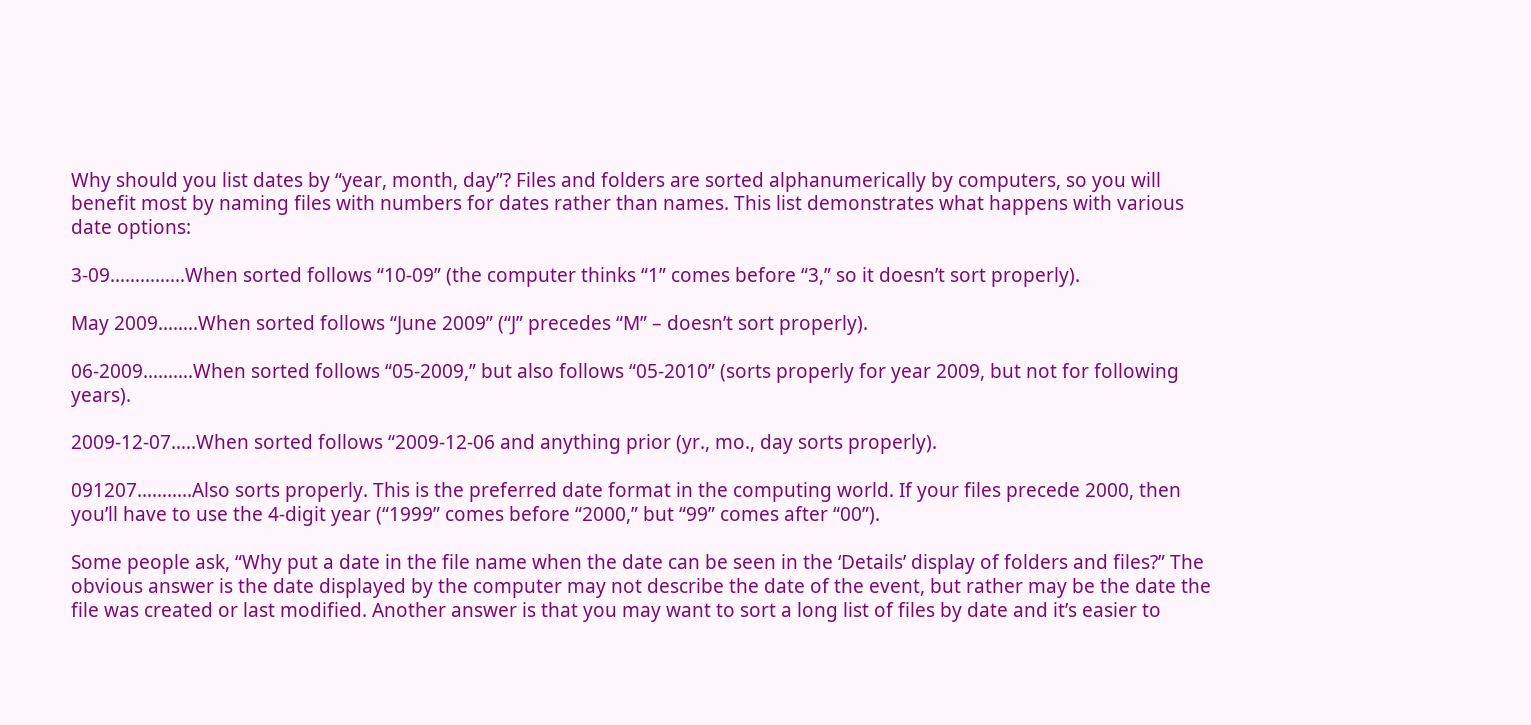Why should you list dates by “year, month, day”? Files and folders are sorted alphanumerically by computers, so you will benefit most by naming files with numbers for dates rather than names. This list demonstrates what happens with various date options:

3-09……………When sorted follows “10-09” (the computer thinks “1” comes before “3,” so it doesn’t sort properly).

May 2009……..When sorted follows “June 2009” (“J” precedes “M” – doesn’t sort properly).

06-2009……….When sorted follows “05-2009,” but also follows “05-2010” (sorts properly for year 2009, but not for following years).

2009-12-07…..When sorted follows “2009-12-06 and anything prior (yr., mo., day sorts properly).

091207………..Also sorts properly. This is the preferred date format in the computing world. If your files precede 2000, then you’ll have to use the 4-digit year (“1999” comes before “2000,” but “99” comes after “00”).

Some people ask, “Why put a date in the file name when the date can be seen in the ‘Details’ display of folders and files?” The obvious answer is the date displayed by the computer may not describe the date of the event, but rather may be the date the file was created or last modified. Another answer is that you may want to sort a long list of files by date and it’s easier to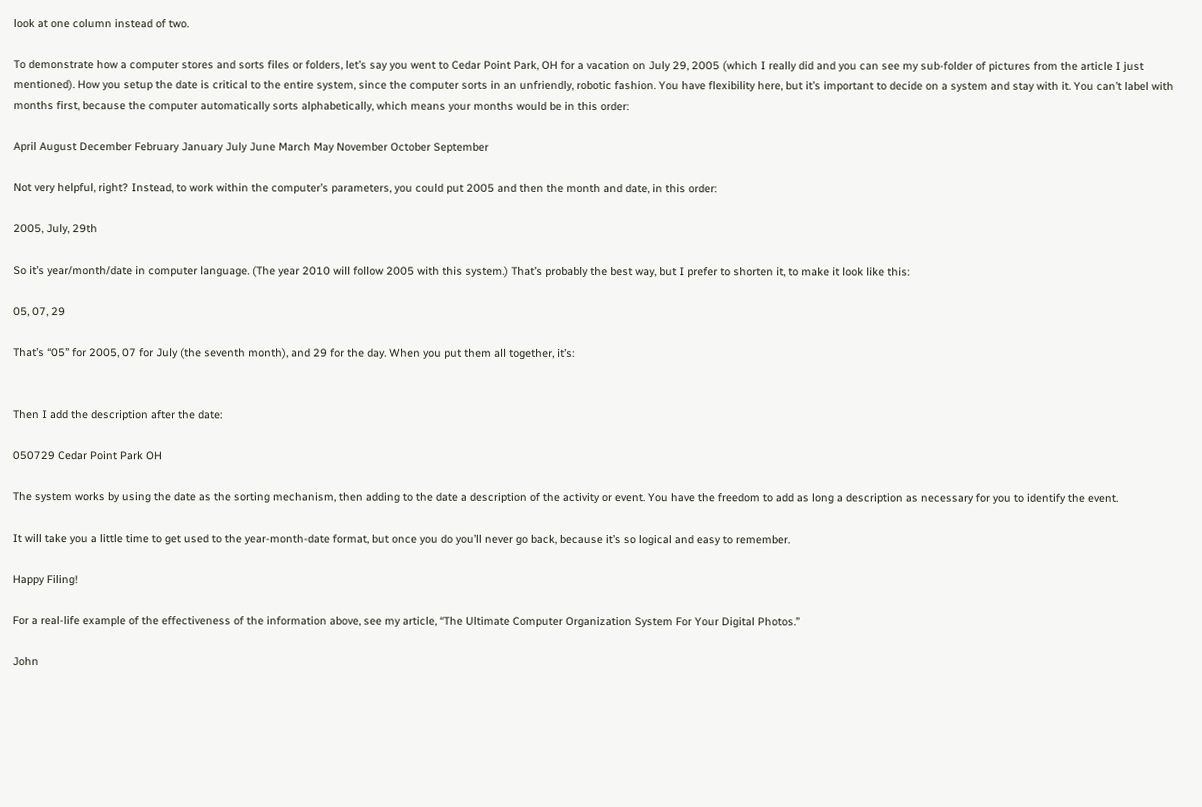look at one column instead of two.

To demonstrate how a computer stores and sorts files or folders, let’s say you went to Cedar Point Park, OH for a vacation on July 29, 2005 (which I really did and you can see my sub-folder of pictures from the article I just mentioned). How you setup the date is critical to the entire system, since the computer sorts in an unfriendly, robotic fashion. You have flexibility here, but it’s important to decide on a system and stay with it. You can’t label with months first, because the computer automatically sorts alphabetically, which means your months would be in this order:

April August December February January July June March May November October September

Not very helpful, right? Instead, to work within the computer’s parameters, you could put 2005 and then the month and date, in this order:

2005, July, 29th

So it’s year/month/date in computer language. (The year 2010 will follow 2005 with this system.) That’s probably the best way, but I prefer to shorten it, to make it look like this:

05, 07, 29

That’s “05” for 2005, 07 for July (the seventh month), and 29 for the day. When you put them all together, it’s:


Then I add the description after the date:

050729 Cedar Point Park OH

The system works by using the date as the sorting mechanism, then adding to the date a description of the activity or event. You have the freedom to add as long a description as necessary for you to identify the event.

It will take you a little time to get used to the year-month-date format, but once you do you’ll never go back, because it’s so logical and easy to remember.

Happy Filing!

For a real-life example of the effectiveness of the information above, see my article, “The Ultimate Computer Organization System For Your Digital Photos.”

John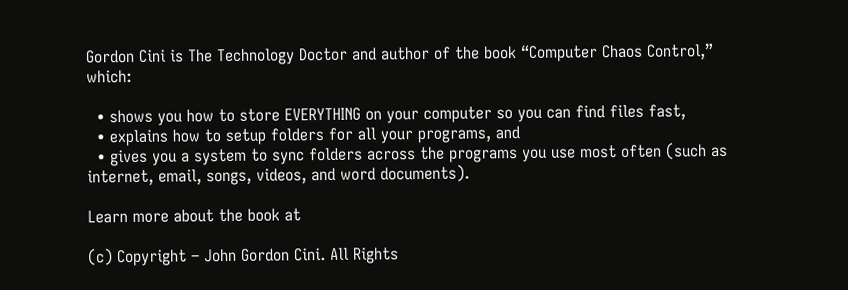Gordon Cini is The Technology Doctor and author of the book “Computer Chaos Control,” which:

  • shows you how to store EVERYTHING on your computer so you can find files fast,
  • explains how to setup folders for all your programs, and
  • gives you a system to sync folders across the programs you use most often (such as internet, email, songs, videos, and word documents).

Learn more about the book at

(c) Copyright – John Gordon Cini. All Rights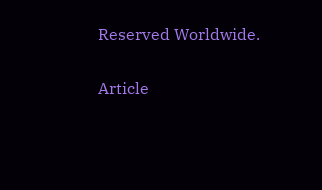Reserved Worldwide.

Article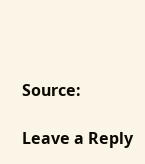Source:

Leave a Reply